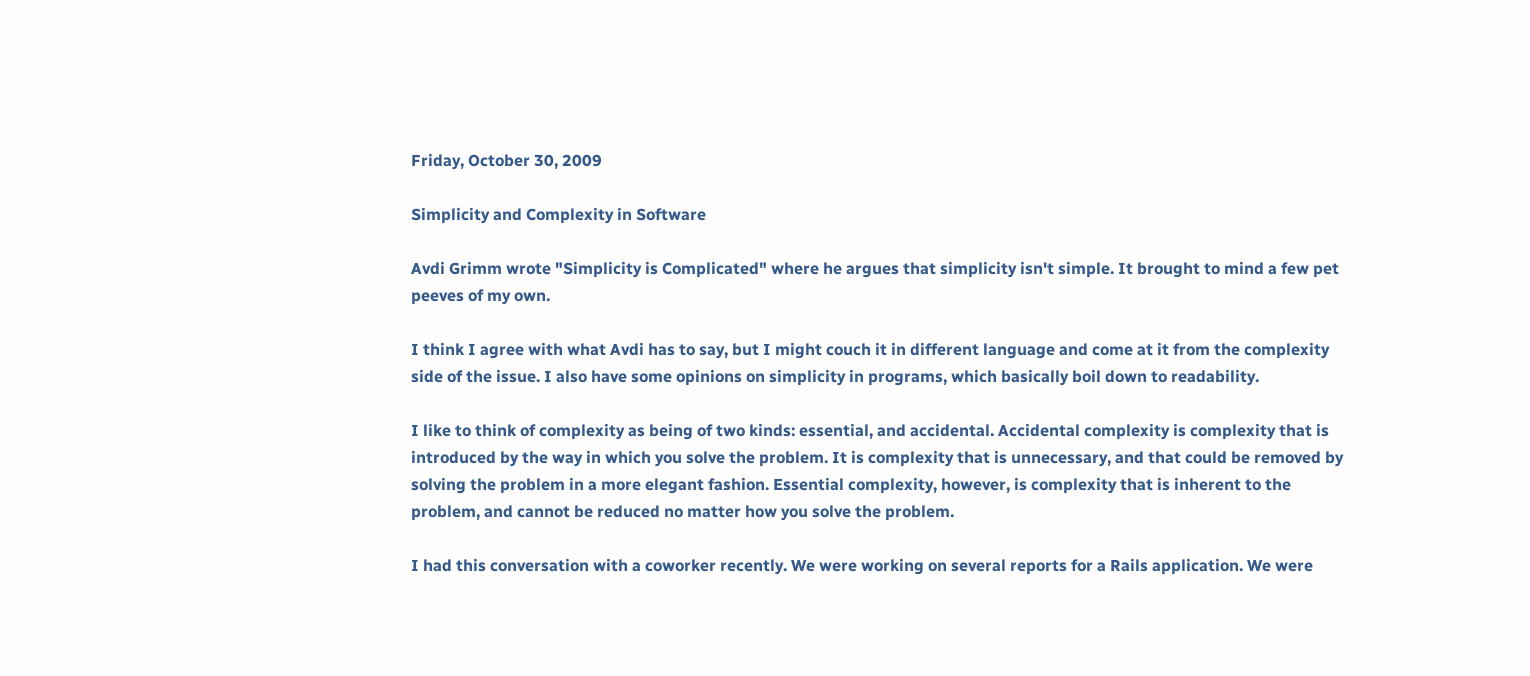Friday, October 30, 2009

Simplicity and Complexity in Software

Avdi Grimm wrote "Simplicity is Complicated" where he argues that simplicity isn't simple. It brought to mind a few pet peeves of my own.

I think I agree with what Avdi has to say, but I might couch it in different language and come at it from the complexity side of the issue. I also have some opinions on simplicity in programs, which basically boil down to readability.

I like to think of complexity as being of two kinds: essential, and accidental. Accidental complexity is complexity that is introduced by the way in which you solve the problem. It is complexity that is unnecessary, and that could be removed by solving the problem in a more elegant fashion. Essential complexity, however, is complexity that is inherent to the problem, and cannot be reduced no matter how you solve the problem.

I had this conversation with a coworker recently. We were working on several reports for a Rails application. We were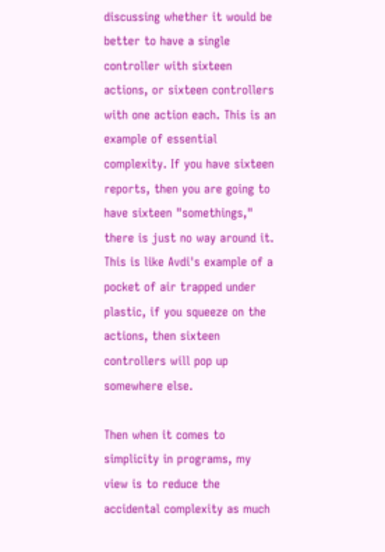discussing whether it would be better to have a single controller with sixteen actions, or sixteen controllers with one action each. This is an example of essential complexity. If you have sixteen reports, then you are going to have sixteen "somethings," there is just no way around it. This is like Avdi's example of a pocket of air trapped under plastic, if you squeeze on the actions, then sixteen controllers will pop up somewhere else.

Then when it comes to simplicity in programs, my view is to reduce the accidental complexity as much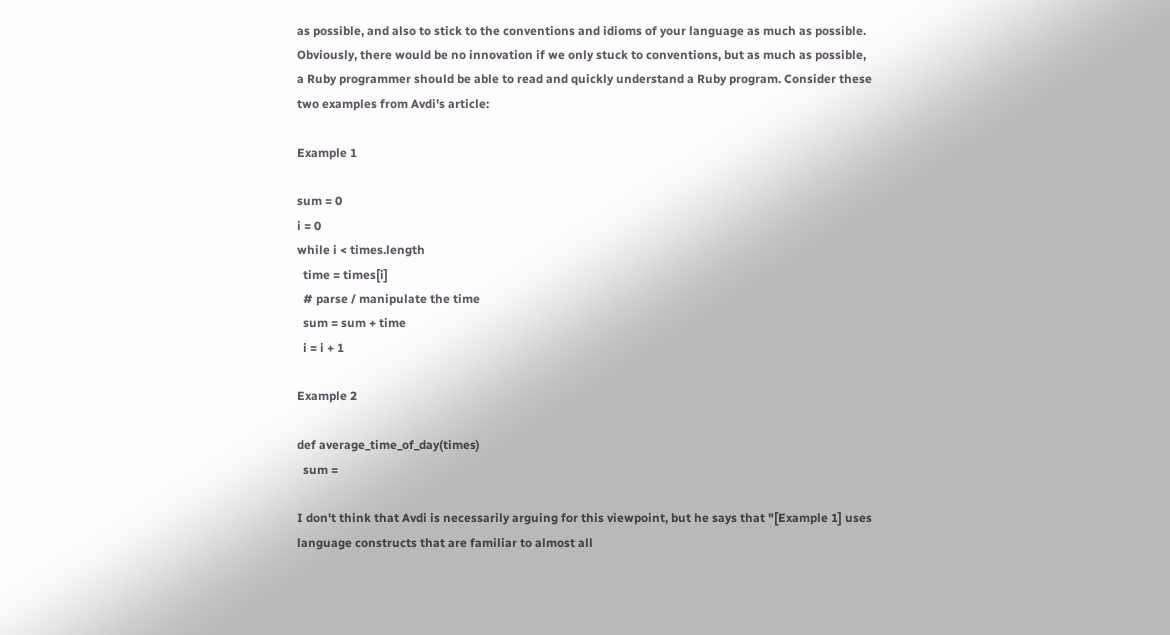as possible, and also to stick to the conventions and idioms of your language as much as possible. Obviously, there would be no innovation if we only stuck to conventions, but as much as possible, a Ruby programmer should be able to read and quickly understand a Ruby program. Consider these two examples from Avdi's article:

Example 1

sum = 0
i = 0
while i < times.length
  time = times[i]
  # parse / manipulate the time
  sum = sum + time
  i = i + 1

Example 2

def average_time_of_day(times)
  sum =

I don't think that Avdi is necessarily arguing for this viewpoint, but he says that "[Example 1] uses language constructs that are familiar to almost all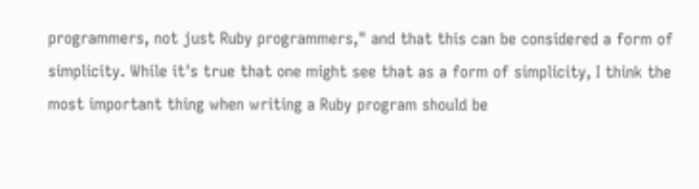programmers, not just Ruby programmers," and that this can be considered a form of simplicity. While it's true that one might see that as a form of simplicity, I think the most important thing when writing a Ruby program should be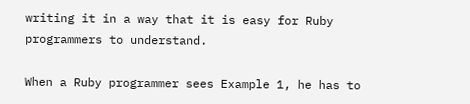writing it in a way that it is easy for Ruby programmers to understand.

When a Ruby programmer sees Example 1, he has to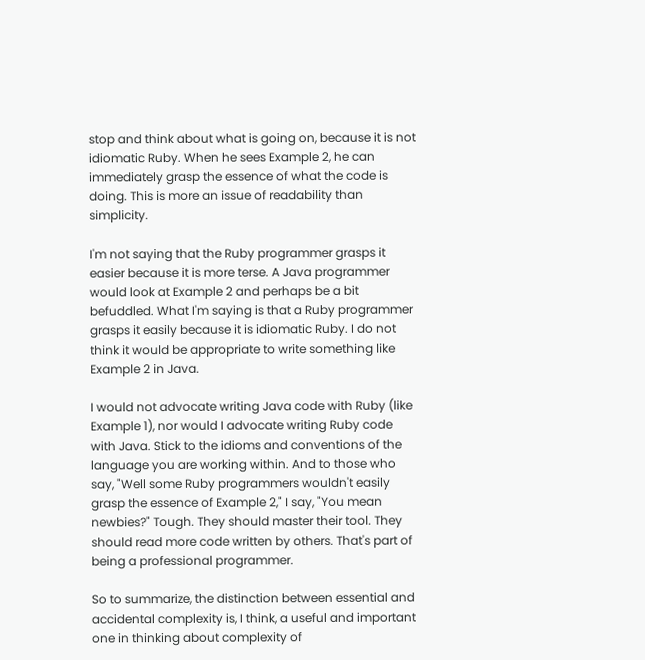stop and think about what is going on, because it is not idiomatic Ruby. When he sees Example 2, he can immediately grasp the essence of what the code is doing. This is more an issue of readability than simplicity.

I'm not saying that the Ruby programmer grasps it easier because it is more terse. A Java programmer would look at Example 2 and perhaps be a bit befuddled. What I'm saying is that a Ruby programmer grasps it easily because it is idiomatic Ruby. I do not think it would be appropriate to write something like Example 2 in Java.

I would not advocate writing Java code with Ruby (like Example 1), nor would I advocate writing Ruby code with Java. Stick to the idioms and conventions of the language you are working within. And to those who say, "Well some Ruby programmers wouldn't easily grasp the essence of Example 2," I say, "You mean newbies?" Tough. They should master their tool. They should read more code written by others. That's part of being a professional programmer.

So to summarize, the distinction between essential and accidental complexity is, I think, a useful and important one in thinking about complexity of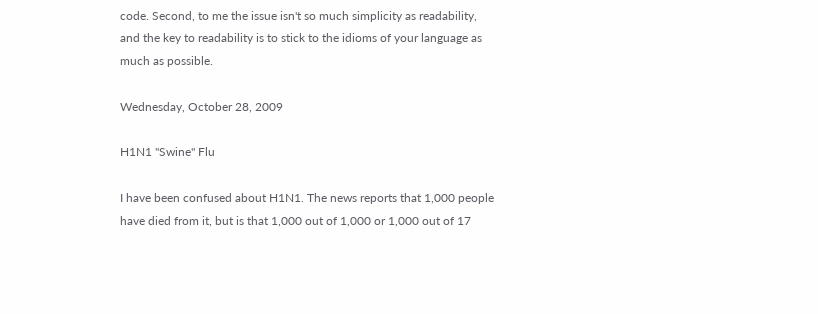code. Second, to me the issue isn't so much simplicity as readability, and the key to readability is to stick to the idioms of your language as much as possible.

Wednesday, October 28, 2009

H1N1 "Swine" Flu

I have been confused about H1N1. The news reports that 1,000 people have died from it, but is that 1,000 out of 1,000 or 1,000 out of 17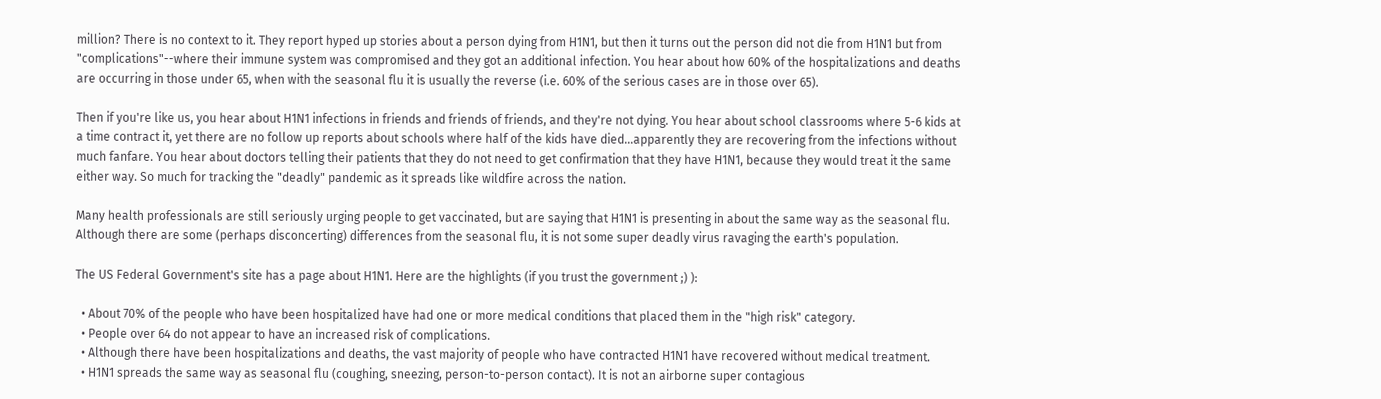million? There is no context to it. They report hyped up stories about a person dying from H1N1, but then it turns out the person did not die from H1N1 but from "complications"--where their immune system was compromised and they got an additional infection. You hear about how 60% of the hospitalizations and deaths are occurring in those under 65, when with the seasonal flu it is usually the reverse (i.e. 60% of the serious cases are in those over 65).

Then if you're like us, you hear about H1N1 infections in friends and friends of friends, and they're not dying. You hear about school classrooms where 5-6 kids at a time contract it, yet there are no follow up reports about schools where half of the kids have died...apparently they are recovering from the infections without much fanfare. You hear about doctors telling their patients that they do not need to get confirmation that they have H1N1, because they would treat it the same either way. So much for tracking the "deadly" pandemic as it spreads like wildfire across the nation.

Many health professionals are still seriously urging people to get vaccinated, but are saying that H1N1 is presenting in about the same way as the seasonal flu. Although there are some (perhaps disconcerting) differences from the seasonal flu, it is not some super deadly virus ravaging the earth's population.

The US Federal Government's site has a page about H1N1. Here are the highlights (if you trust the government ;) ):

  • About 70% of the people who have been hospitalized have had one or more medical conditions that placed them in the "high risk" category.
  • People over 64 do not appear to have an increased risk of complications.
  • Although there have been hospitalizations and deaths, the vast majority of people who have contracted H1N1 have recovered without medical treatment.
  • H1N1 spreads the same way as seasonal flu (coughing, sneezing, person-to-person contact). It is not an airborne super contagious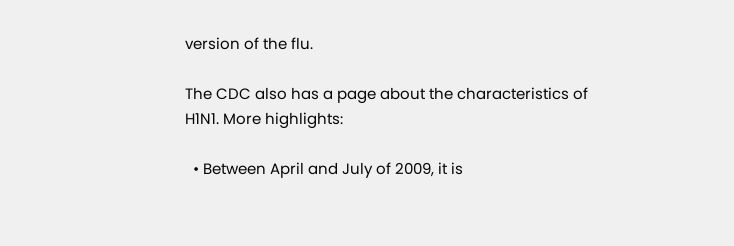version of the flu.

The CDC also has a page about the characteristics of H1N1. More highlights:

  • Between April and July of 2009, it is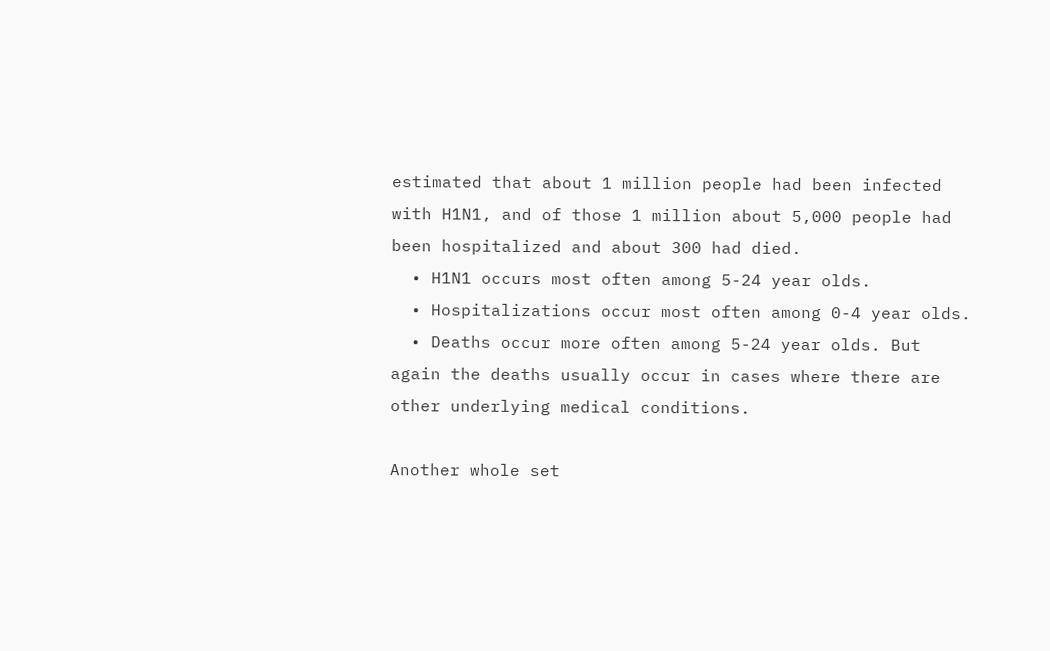estimated that about 1 million people had been infected with H1N1, and of those 1 million about 5,000 people had been hospitalized and about 300 had died.
  • H1N1 occurs most often among 5-24 year olds.
  • Hospitalizations occur most often among 0-4 year olds.
  • Deaths occur more often among 5-24 year olds. But again the deaths usually occur in cases where there are other underlying medical conditions.

Another whole set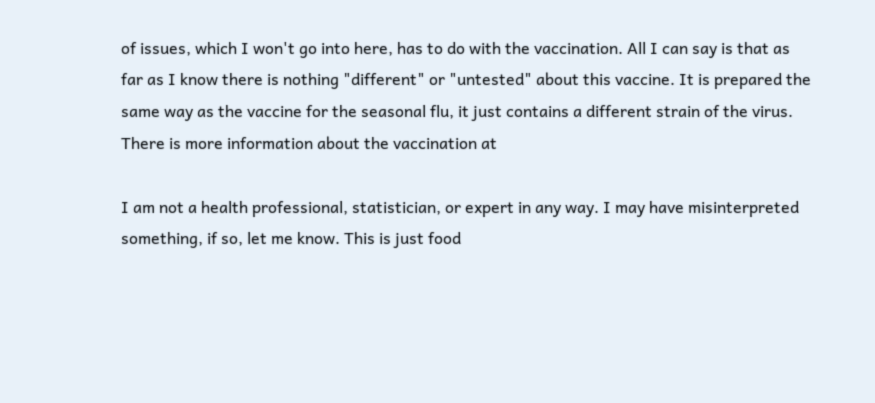of issues, which I won't go into here, has to do with the vaccination. All I can say is that as far as I know there is nothing "different" or "untested" about this vaccine. It is prepared the same way as the vaccine for the seasonal flu, it just contains a different strain of the virus. There is more information about the vaccination at

I am not a health professional, statistician, or expert in any way. I may have misinterpreted something, if so, let me know. This is just food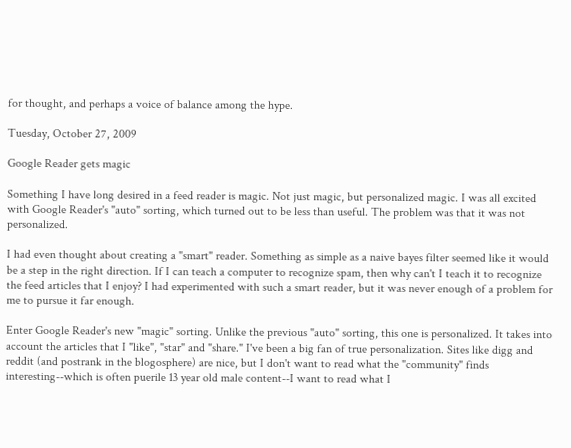for thought, and perhaps a voice of balance among the hype.

Tuesday, October 27, 2009

Google Reader gets magic

Something I have long desired in a feed reader is magic. Not just magic, but personalized magic. I was all excited with Google Reader's "auto" sorting, which turned out to be less than useful. The problem was that it was not personalized.

I had even thought about creating a "smart" reader. Something as simple as a naive bayes filter seemed like it would be a step in the right direction. If I can teach a computer to recognize spam, then why can't I teach it to recognize the feed articles that I enjoy? I had experimented with such a smart reader, but it was never enough of a problem for me to pursue it far enough.

Enter Google Reader's new "magic" sorting. Unlike the previous "auto" sorting, this one is personalized. It takes into account the articles that I "like", "star" and "share." I've been a big fan of true personalization. Sites like digg and reddit (and postrank in the blogosphere) are nice, but I don't want to read what the "community" finds interesting--which is often puerile 13 year old male content--I want to read what I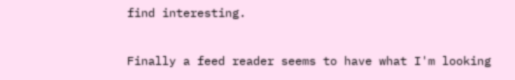find interesting.

Finally a feed reader seems to have what I'm looking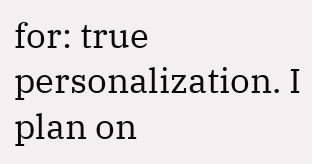for: true personalization. I plan on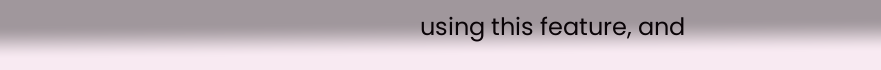using this feature, and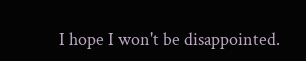I hope I won't be disappointed.